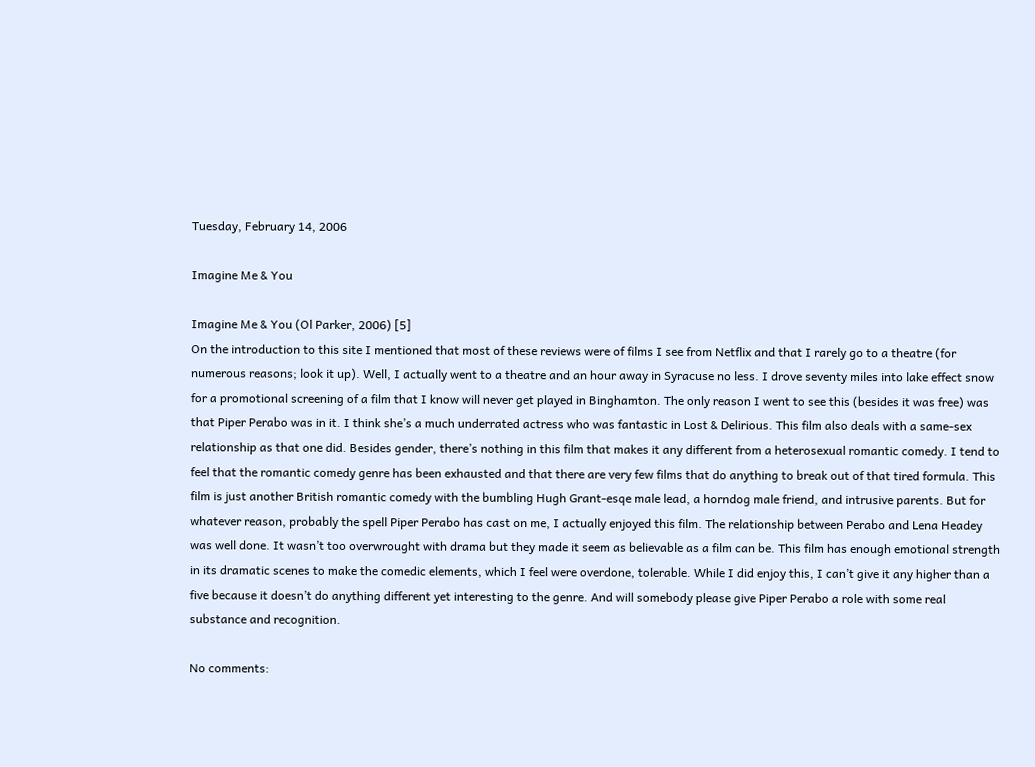Tuesday, February 14, 2006

Imagine Me & You

Imagine Me & You (Ol Parker, 2006) [5]
On the introduction to this site I mentioned that most of these reviews were of films I see from Netflix and that I rarely go to a theatre (for numerous reasons; look it up). Well, I actually went to a theatre and an hour away in Syracuse no less. I drove seventy miles into lake effect snow for a promotional screening of a film that I know will never get played in Binghamton. The only reason I went to see this (besides it was free) was that Piper Perabo was in it. I think she’s a much underrated actress who was fantastic in Lost & Delirious. This film also deals with a same-sex relationship as that one did. Besides gender, there’s nothing in this film that makes it any different from a heterosexual romantic comedy. I tend to feel that the romantic comedy genre has been exhausted and that there are very few films that do anything to break out of that tired formula. This film is just another British romantic comedy with the bumbling Hugh Grant-esqe male lead, a horndog male friend, and intrusive parents. But for whatever reason, probably the spell Piper Perabo has cast on me, I actually enjoyed this film. The relationship between Perabo and Lena Headey was well done. It wasn’t too overwrought with drama but they made it seem as believable as a film can be. This film has enough emotional strength in its dramatic scenes to make the comedic elements, which I feel were overdone, tolerable. While I did enjoy this, I can’t give it any higher than a five because it doesn’t do anything different yet interesting to the genre. And will somebody please give Piper Perabo a role with some real substance and recognition.

No comments: